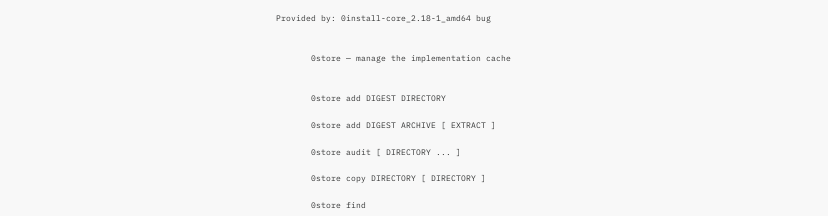Provided by: 0install-core_2.18-1_amd64 bug


       0store — manage the implementation cache


       0store add DIGEST DIRECTORY

       0store add DIGEST ARCHIVE [ EXTRACT ]

       0store audit [ DIRECTORY ... ]

       0store copy DIRECTORY [ DIRECTORY ]

       0store find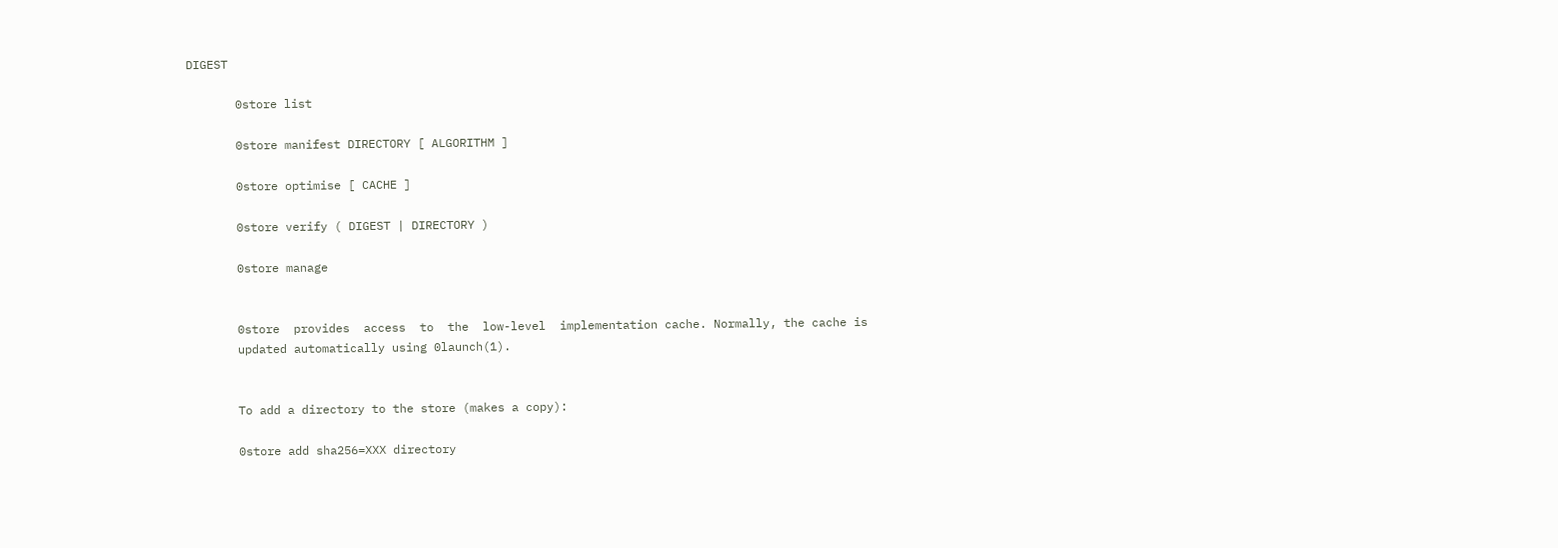DIGEST

       0store list

       0store manifest DIRECTORY [ ALGORITHM ]

       0store optimise [ CACHE ]

       0store verify ( DIGEST | DIRECTORY )

       0store manage


       0store  provides  access  to  the  low-level  implementation cache. Normally, the cache is
       updated automatically using 0launch(1).


       To add a directory to the store (makes a copy):

       0store add sha256=XXX directory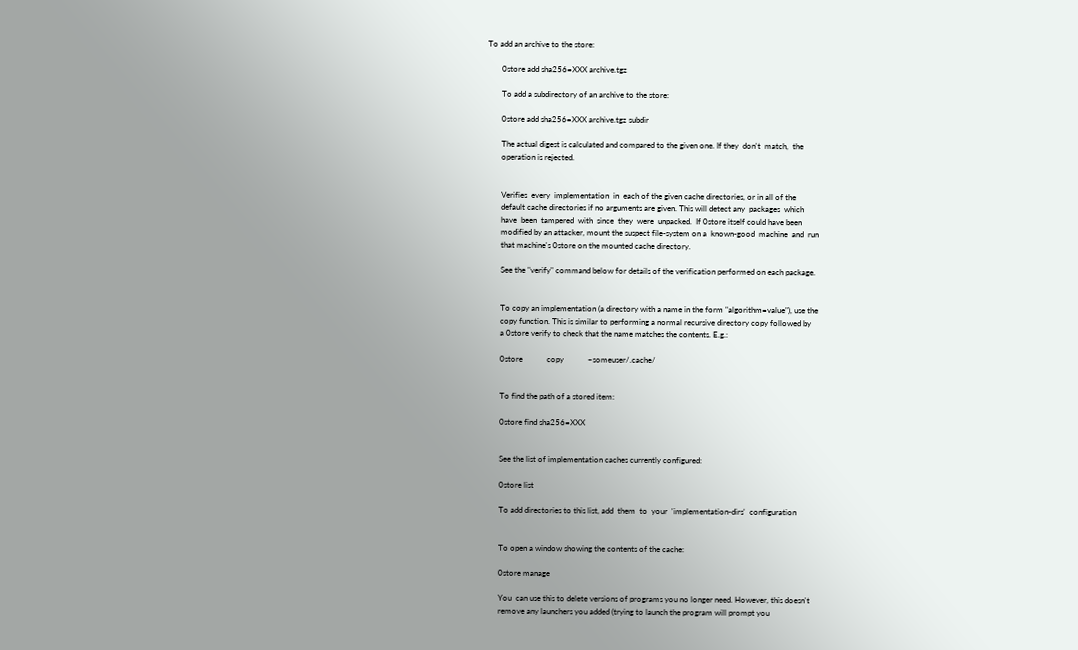To add an archive to the store:

       0store add sha256=XXX archive.tgz

       To add a subdirectory of an archive to the store:

       0store add sha256=XXX archive.tgz subdir

       The actual digest is calculated and compared to the given one. If they  don't  match,  the
       operation is rejected.


       Verifies  every  implementation  in  each of the given cache directories, or in all of the
       default cache directories if no arguments are given. This will detect any  packages  which
       have  been  tampered  with  since  they  were  unpacked.  If 0store itself could have been
       modified by an attacker, mount the suspect file-system on a  known-good  machine  and  run
       that machine's 0store on the mounted cache directory.

       See the "verify" command below for details of the verification performed on each package.


       To copy an implementation (a directory with a name in the form "algorithm=value"), use the
       copy function. This is similar to performing a normal recursive directory copy followed by
       a 0store verify to check that the name matches the contents. E.g.:

       0store            copy            ~someuser/.cache/


       To find the path of a stored item:

       0store find sha256=XXX


       See the list of implementation caches currently configured:

       0store list

       To add directories to this list, add  them  to  your  'implementation-dirs'  configuration


       To open a window showing the contents of the cache:

       0store manage

       You  can use this to delete versions of programs you no longer need. However, this doesn't
       remove any launchers you added (trying to launch the program will prompt you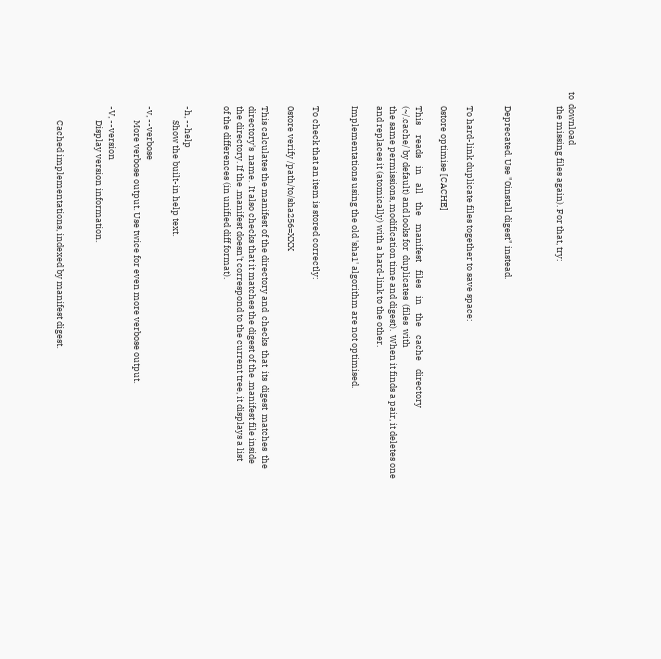to  download
       the missing files again). For that, try:



       Deprecated. Use "0install digest" instead.


       To hard-link duplicate files together to save space:

       0store optimise [CACHE]

       This     reads    in    all    the    manifest    files    in    the    cache    directory
       (~/.cache/ by default) and looks for  duplicates  (files  with
       the same permissions, modification time and digest).  When it finds a pair, it deletes one
       and replaces it (atomically) with a hard-link to the other.

       Implementations using the old 'sha1' algorithm are not optimised.


       To check that an item is stored correctly:

       0store verify /path/to/sha256=XXX

       This calculates the manifest of the directory and  checks  that  its  digest  matches  the
       directory's  name.  It also checks that it matches the digest of the .manifest file inside
       the directory. If the .manifest doesn't correspond to the current tree, it displays a list
       of the differences (in unified diff format).


       -h, --help
              Show the built-in help text.

       -v, --verbose
              More verbose output. Use twice for even more verbose output.

       -V, --version
              Display version information.


              Cached implementations, indexed by manifest digest.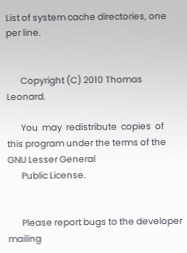List of system cache directories, one per line.


       Copyright (C) 2010 Thomas Leonard.

       You  may  redistribute  copies  of  this program under the terms of the GNU Lesser General
       Public License.


       Please report bugs to the developer mailing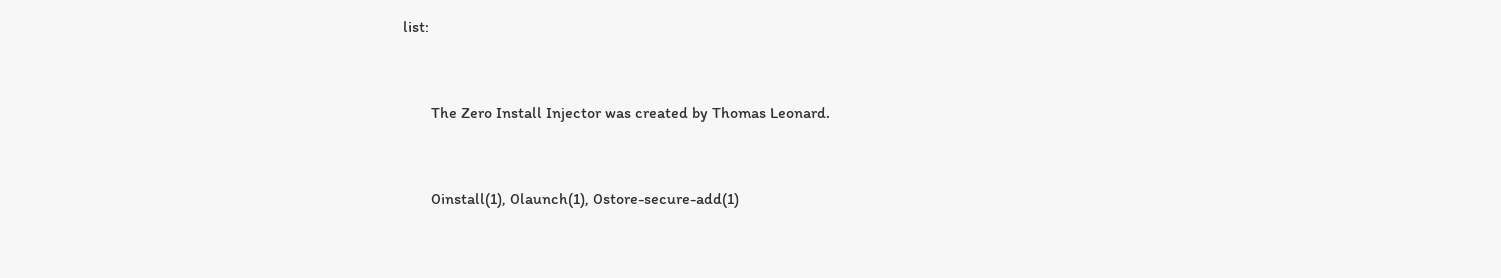list:


       The Zero Install Injector was created by Thomas Leonard.


       0install(1), 0launch(1), 0store-secure-add(1)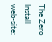The Zero Install web-site: